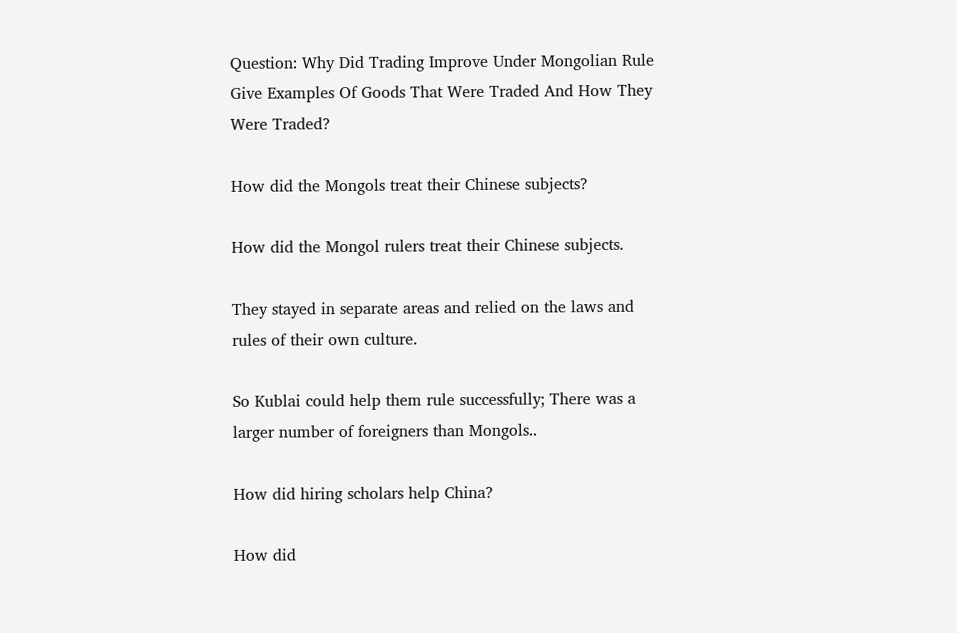Question: Why Did Trading Improve Under Mongolian Rule Give Examples Of Goods That Were Traded And How They Were Traded?

How did the Mongols treat their Chinese subjects?

How did the Mongol rulers treat their Chinese subjects.

They stayed in separate areas and relied on the laws and rules of their own culture.

So Kublai could help them rule successfully; There was a larger number of foreigners than Mongols..

How did hiring scholars help China?

How did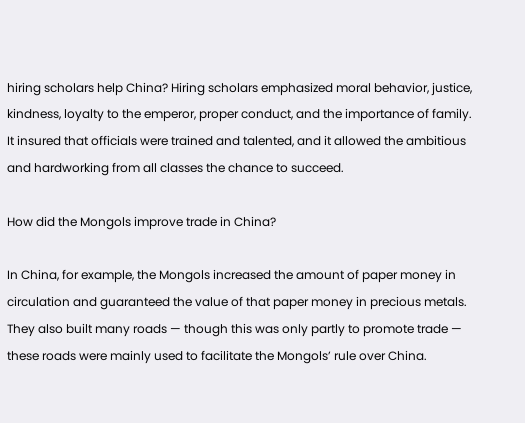hiring scholars help China? Hiring scholars emphasized moral behavior, justice, kindness, loyalty to the emperor, proper conduct, and the importance of family. It insured that officials were trained and talented, and it allowed the ambitious and hardworking from all classes the chance to succeed.

How did the Mongols improve trade in China?

In China, for example, the Mongols increased the amount of paper money in circulation and guaranteed the value of that paper money in precious metals. They also built many roads — though this was only partly to promote trade — these roads were mainly used to facilitate the Mongols’ rule over China.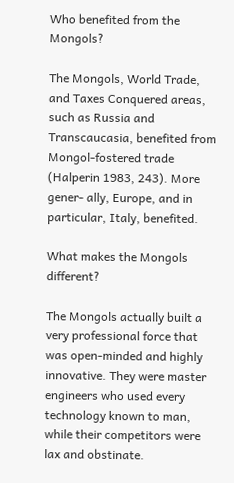Who benefited from the Mongols?

The Mongols, World Trade, and Taxes Conquered areas, such as Russia and Transcaucasia, benefited from Mongol-fostered trade (Halperin 1983, 243). More gener- ally, Europe, and in particular, Italy, benefited.

What makes the Mongols different?

The Mongols actually built a very professional force that was open-minded and highly innovative. They were master engineers who used every technology known to man, while their competitors were lax and obstinate.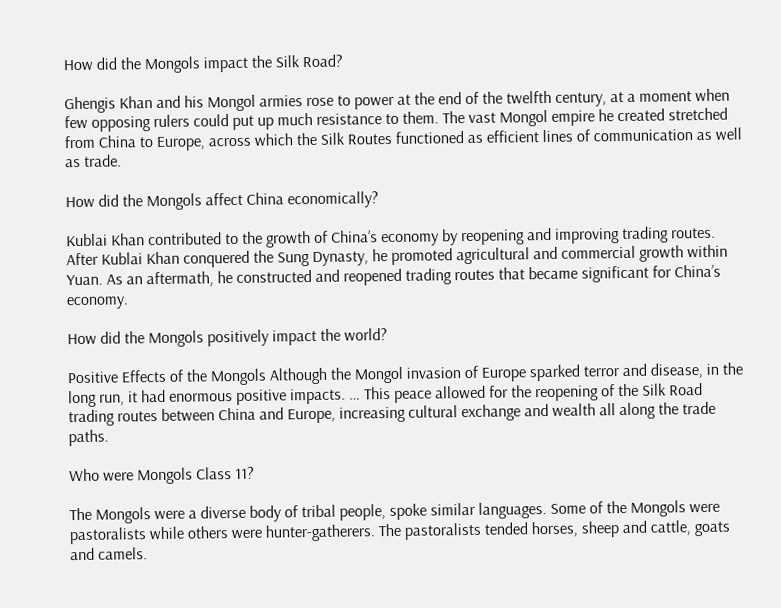How did the Mongols impact the Silk Road?

Ghengis Khan and his Mongol armies rose to power at the end of the twelfth century, at a moment when few opposing rulers could put up much resistance to them. The vast Mongol empire he created stretched from China to Europe, across which the Silk Routes functioned as efficient lines of communication as well as trade.

How did the Mongols affect China economically?

Kublai Khan contributed to the growth of China’s economy by reopening and improving trading routes. After Kublai Khan conquered the Sung Dynasty, he promoted agricultural and commercial growth within Yuan. As an aftermath, he constructed and reopened trading routes that became significant for China’s economy.

How did the Mongols positively impact the world?

Positive Effects of the Mongols Although the Mongol invasion of Europe sparked terror and disease, in the long run, it had enormous positive impacts. … This peace allowed for the reopening of the Silk Road trading routes between China and Europe, increasing cultural exchange and wealth all along the trade paths.

Who were Mongols Class 11?

The Mongols were a diverse body of tribal people, spoke similar languages. Some of the Mongols were pastoralists while others were hunter-gatherers. The pastoralists tended horses, sheep and cattle, goats and camels.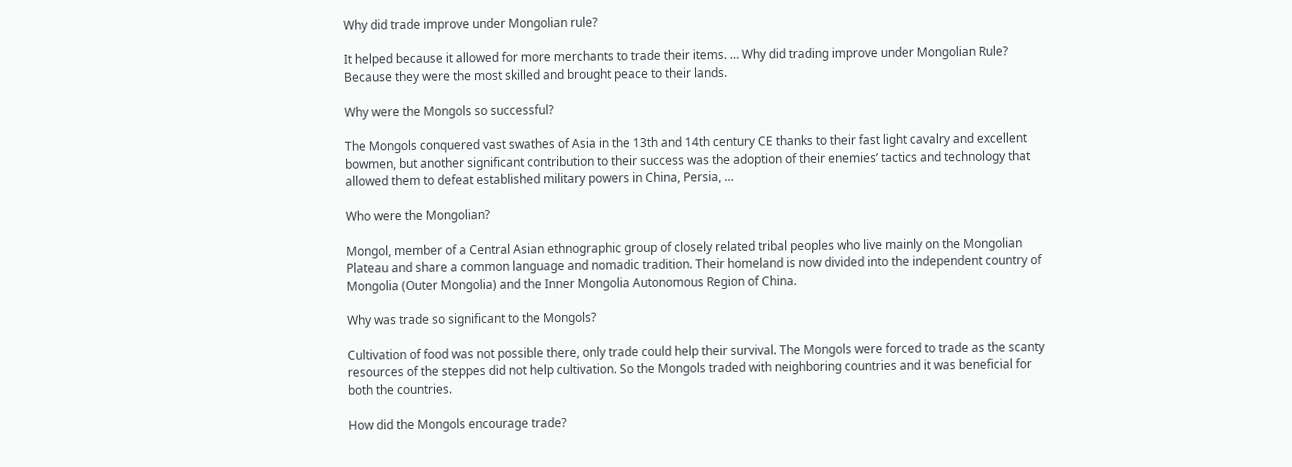Why did trade improve under Mongolian rule?

It helped because it allowed for more merchants to trade their items. … Why did trading improve under Mongolian Rule? Because they were the most skilled and brought peace to their lands.

Why were the Mongols so successful?

The Mongols conquered vast swathes of Asia in the 13th and 14th century CE thanks to their fast light cavalry and excellent bowmen, but another significant contribution to their success was the adoption of their enemies’ tactics and technology that allowed them to defeat established military powers in China, Persia, …

Who were the Mongolian?

Mongol, member of a Central Asian ethnographic group of closely related tribal peoples who live mainly on the Mongolian Plateau and share a common language and nomadic tradition. Their homeland is now divided into the independent country of Mongolia (Outer Mongolia) and the Inner Mongolia Autonomous Region of China.

Why was trade so significant to the Mongols?

Cultivation of food was not possible there, only trade could help their survival. The Mongols were forced to trade as the scanty resources of the steppes did not help cultivation. So the Mongols traded with neighboring countries and it was beneficial for both the countries.

How did the Mongols encourage trade?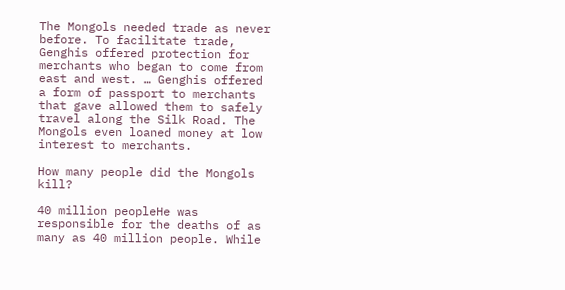The Mongols needed trade as never before. To facilitate trade, Genghis offered protection for merchants who began to come from east and west. … Genghis offered a form of passport to merchants that gave allowed them to safely travel along the Silk Road. The Mongols even loaned money at low interest to merchants.

How many people did the Mongols kill?

40 million peopleHe was responsible for the deaths of as many as 40 million people. While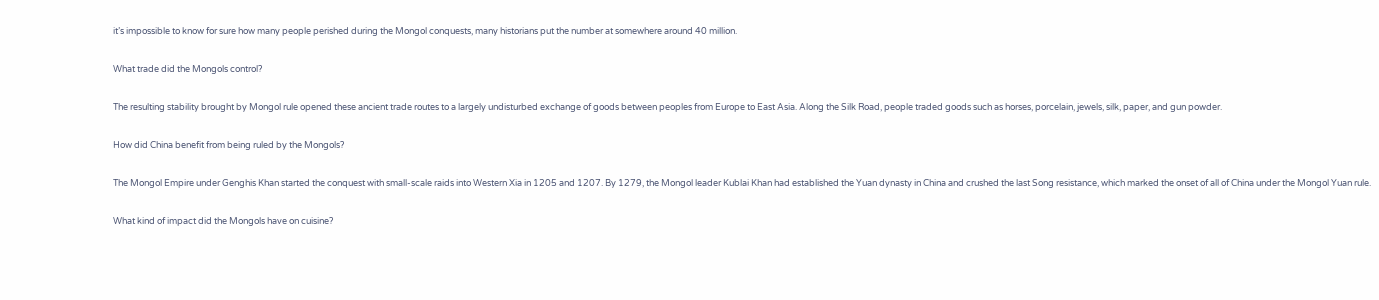it’s impossible to know for sure how many people perished during the Mongol conquests, many historians put the number at somewhere around 40 million.

What trade did the Mongols control?

The resulting stability brought by Mongol rule opened these ancient trade routes to a largely undisturbed exchange of goods between peoples from Europe to East Asia. Along the Silk Road, people traded goods such as horses, porcelain, jewels, silk, paper, and gun powder.

How did China benefit from being ruled by the Mongols?

The Mongol Empire under Genghis Khan started the conquest with small-scale raids into Western Xia in 1205 and 1207. By 1279, the Mongol leader Kublai Khan had established the Yuan dynasty in China and crushed the last Song resistance, which marked the onset of all of China under the Mongol Yuan rule.

What kind of impact did the Mongols have on cuisine?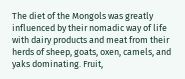The diet of the Mongols was greatly influenced by their nomadic way of life with dairy products and meat from their herds of sheep, goats, oxen, camels, and yaks dominating. Fruit,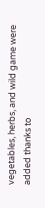vegetables, herbs, and wild game were added thanks to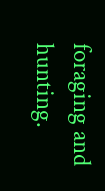foraging and hunting.